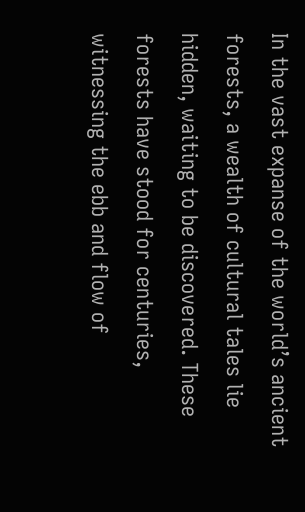In the vast expanse of the world’s ancient forests, a wealth of cultural tales lie hidden, waiting to be discovered. These forests have stood for centuries, witnessing the ebb and flow of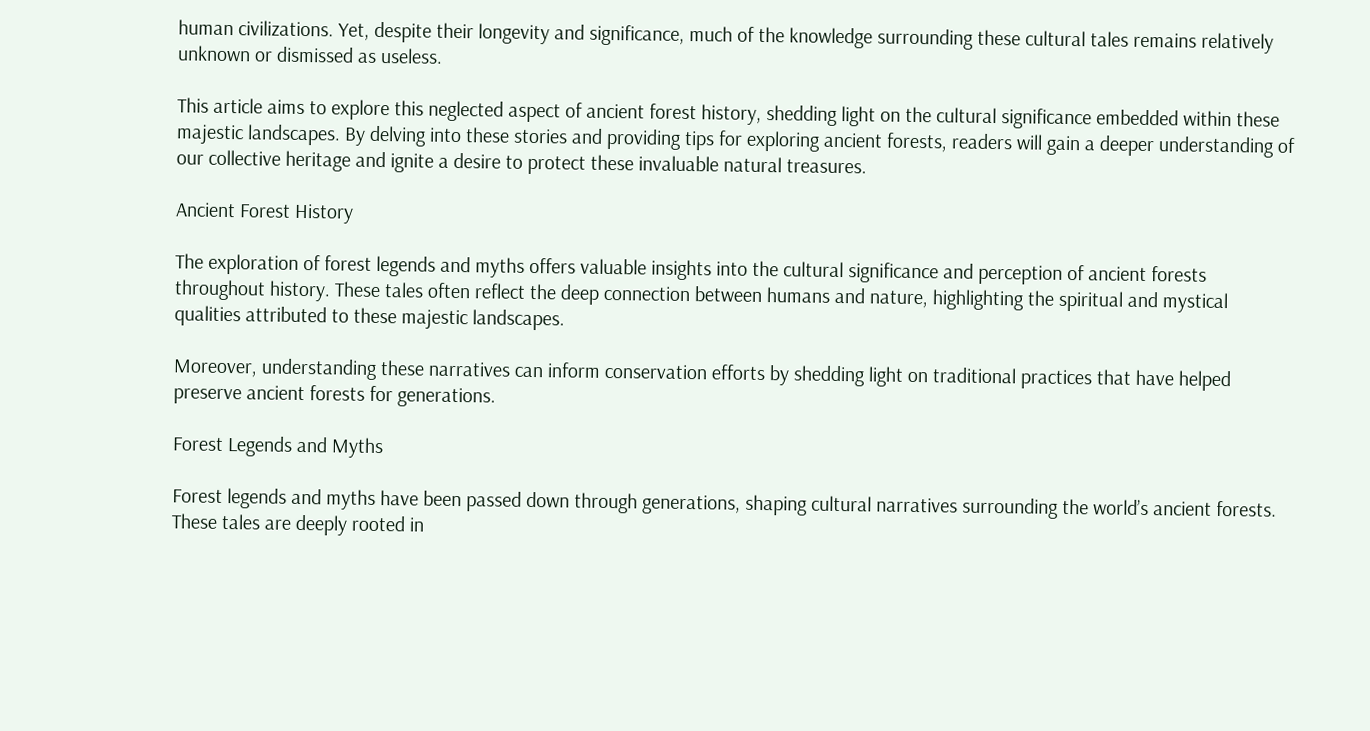human civilizations. Yet, despite their longevity and significance, much of the knowledge surrounding these cultural tales remains relatively unknown or dismissed as useless.

This article aims to explore this neglected aspect of ancient forest history, shedding light on the cultural significance embedded within these majestic landscapes. By delving into these stories and providing tips for exploring ancient forests, readers will gain a deeper understanding of our collective heritage and ignite a desire to protect these invaluable natural treasures.

Ancient Forest History

The exploration of forest legends and myths offers valuable insights into the cultural significance and perception of ancient forests throughout history. These tales often reflect the deep connection between humans and nature, highlighting the spiritual and mystical qualities attributed to these majestic landscapes.

Moreover, understanding these narratives can inform conservation efforts by shedding light on traditional practices that have helped preserve ancient forests for generations.

Forest Legends and Myths

Forest legends and myths have been passed down through generations, shaping cultural narratives surrounding the world’s ancient forests. These tales are deeply rooted in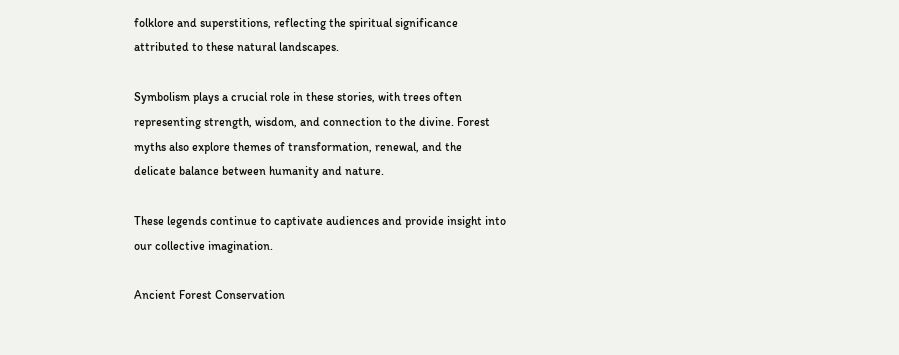folklore and superstitions, reflecting the spiritual significance attributed to these natural landscapes.

Symbolism plays a crucial role in these stories, with trees often representing strength, wisdom, and connection to the divine. Forest myths also explore themes of transformation, renewal, and the delicate balance between humanity and nature.

These legends continue to captivate audiences and provide insight into our collective imagination.

Ancient Forest Conservation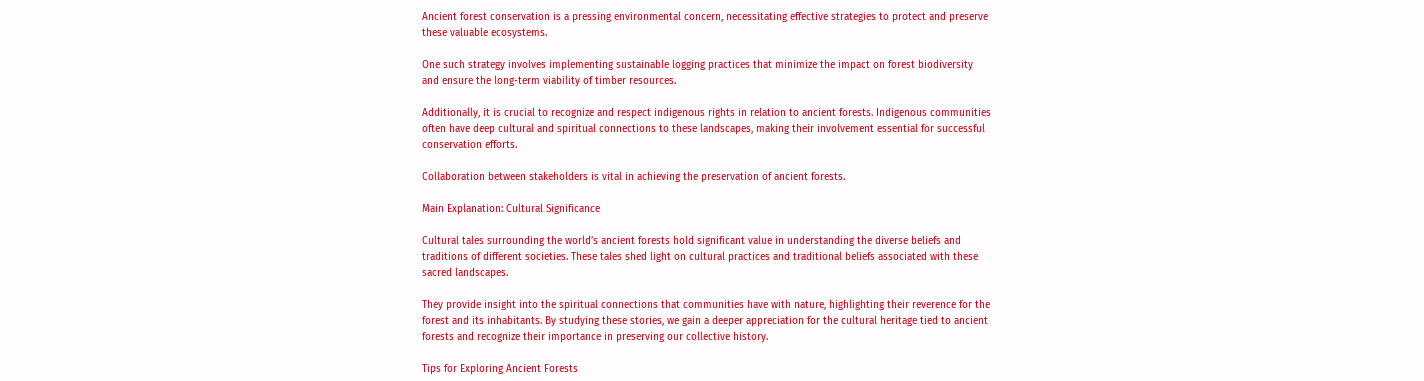Ancient forest conservation is a pressing environmental concern, necessitating effective strategies to protect and preserve these valuable ecosystems.

One such strategy involves implementing sustainable logging practices that minimize the impact on forest biodiversity and ensure the long-term viability of timber resources.

Additionally, it is crucial to recognize and respect indigenous rights in relation to ancient forests. Indigenous communities often have deep cultural and spiritual connections to these landscapes, making their involvement essential for successful conservation efforts.

Collaboration between stakeholders is vital in achieving the preservation of ancient forests.

Main Explanation: Cultural Significance

Cultural tales surrounding the world’s ancient forests hold significant value in understanding the diverse beliefs and traditions of different societies. These tales shed light on cultural practices and traditional beliefs associated with these sacred landscapes.

They provide insight into the spiritual connections that communities have with nature, highlighting their reverence for the forest and its inhabitants. By studying these stories, we gain a deeper appreciation for the cultural heritage tied to ancient forests and recognize their importance in preserving our collective history.

Tips for Exploring Ancient Forests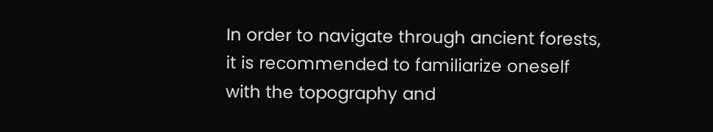In order to navigate through ancient forests, it is recommended to familiarize oneself with the topography and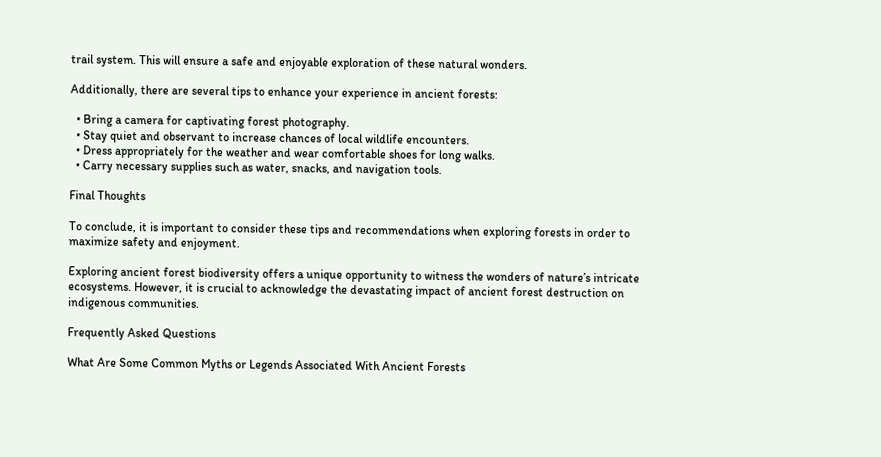trail system. This will ensure a safe and enjoyable exploration of these natural wonders.

Additionally, there are several tips to enhance your experience in ancient forests:

  • Bring a camera for captivating forest photography.
  • Stay quiet and observant to increase chances of local wildlife encounters.
  • Dress appropriately for the weather and wear comfortable shoes for long walks.
  • Carry necessary supplies such as water, snacks, and navigation tools.

Final Thoughts

To conclude, it is important to consider these tips and recommendations when exploring forests in order to maximize safety and enjoyment.

Exploring ancient forest biodiversity offers a unique opportunity to witness the wonders of nature’s intricate ecosystems. However, it is crucial to acknowledge the devastating impact of ancient forest destruction on indigenous communities.

Frequently Asked Questions

What Are Some Common Myths or Legends Associated With Ancient Forests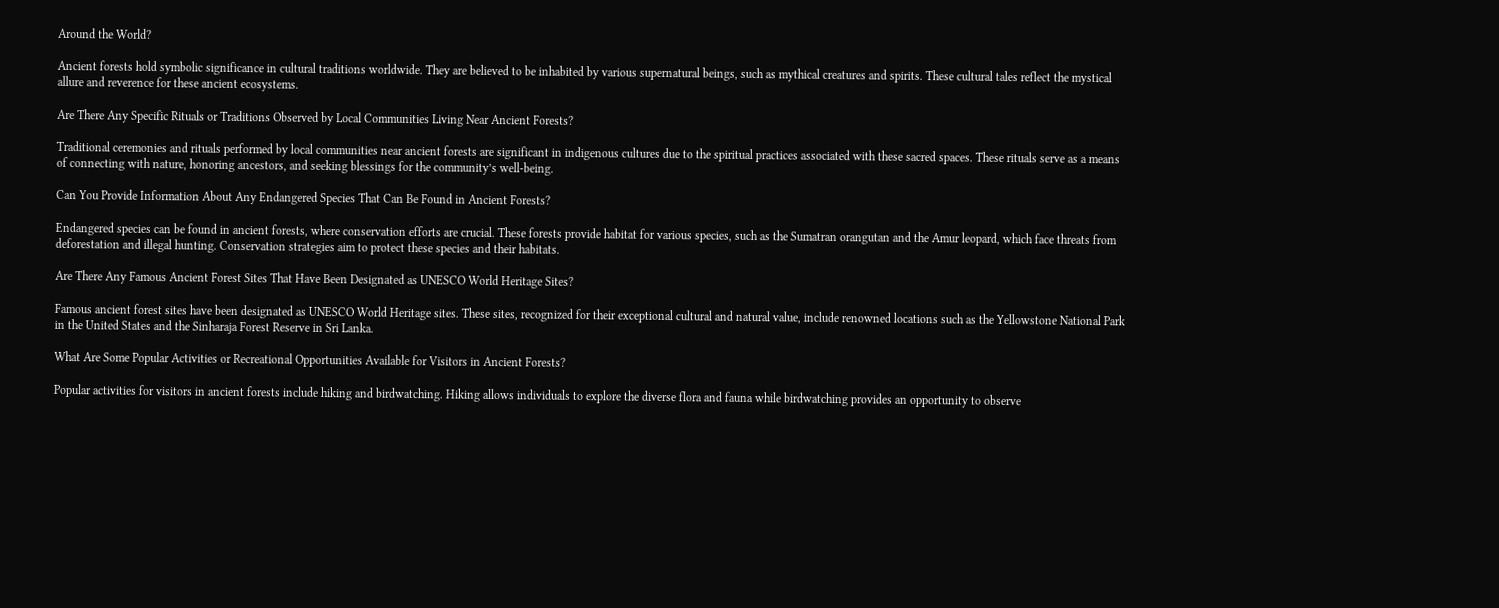Around the World?

Ancient forests hold symbolic significance in cultural traditions worldwide. They are believed to be inhabited by various supernatural beings, such as mythical creatures and spirits. These cultural tales reflect the mystical allure and reverence for these ancient ecosystems.

Are There Any Specific Rituals or Traditions Observed by Local Communities Living Near Ancient Forests?

Traditional ceremonies and rituals performed by local communities near ancient forests are significant in indigenous cultures due to the spiritual practices associated with these sacred spaces. These rituals serve as a means of connecting with nature, honoring ancestors, and seeking blessings for the community’s well-being.

Can You Provide Information About Any Endangered Species That Can Be Found in Ancient Forests?

Endangered species can be found in ancient forests, where conservation efforts are crucial. These forests provide habitat for various species, such as the Sumatran orangutan and the Amur leopard, which face threats from deforestation and illegal hunting. Conservation strategies aim to protect these species and their habitats.

Are There Any Famous Ancient Forest Sites That Have Been Designated as UNESCO World Heritage Sites?

Famous ancient forest sites have been designated as UNESCO World Heritage sites. These sites, recognized for their exceptional cultural and natural value, include renowned locations such as the Yellowstone National Park in the United States and the Sinharaja Forest Reserve in Sri Lanka.

What Are Some Popular Activities or Recreational Opportunities Available for Visitors in Ancient Forests?

Popular activities for visitors in ancient forests include hiking and birdwatching. Hiking allows individuals to explore the diverse flora and fauna while birdwatching provides an opportunity to observe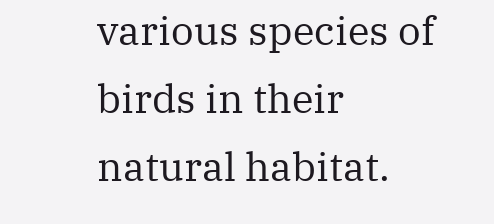various species of birds in their natural habitat.